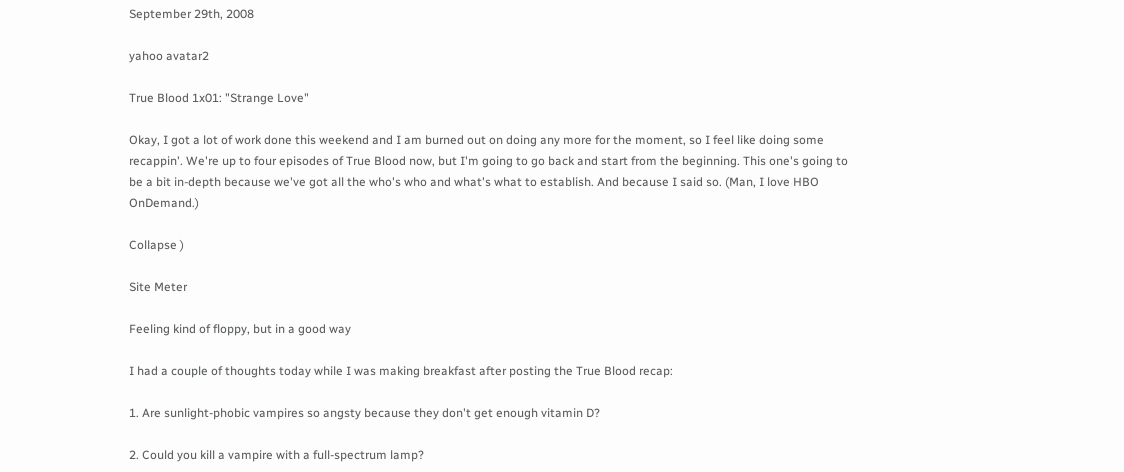September 29th, 2008

yahoo avatar2

True Blood 1x01: "Strange Love"

Okay, I got a lot of work done this weekend and I am burned out on doing any more for the moment, so I feel like doing some recappin'. We're up to four episodes of True Blood now, but I'm going to go back and start from the beginning. This one's going to be a bit in-depth because we've got all the who's who and what's what to establish. And because I said so. (Man, I love HBO OnDemand.)

Collapse )

Site Meter

Feeling kind of floppy, but in a good way

I had a couple of thoughts today while I was making breakfast after posting the True Blood recap:

1. Are sunlight-phobic vampires so angsty because they don't get enough vitamin D?

2. Could you kill a vampire with a full-spectrum lamp?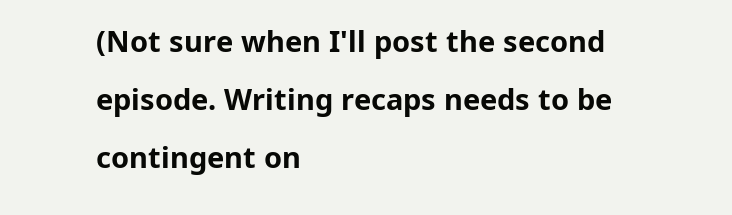(Not sure when I'll post the second episode. Writing recaps needs to be contingent on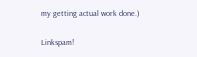my getting actual work done.)

Linkspam!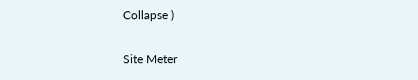Collapse )

Site Meter